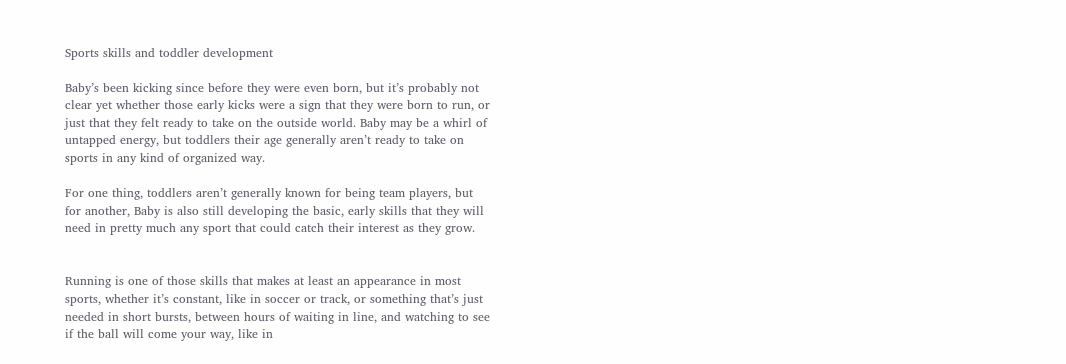Sports skills and toddler development

Baby’s been kicking since before they were even born, but it’s probably not clear yet whether those early kicks were a sign that they were born to run, or just that they felt ready to take on the outside world. Baby may be a whirl of untapped energy, but toddlers their age generally aren’t ready to take on sports in any kind of organized way.

For one thing, toddlers aren’t generally known for being team players, but for another, Baby is also still developing the basic, early skills that they will need in pretty much any sport that could catch their interest as they grow.


Running is one of those skills that makes at least an appearance in most sports, whether it’s constant, like in soccer or track, or something that’s just needed in short bursts, between hours of waiting in line, and watching to see if the ball will come your way, like in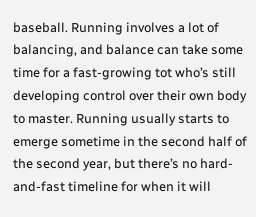baseball. Running involves a lot of balancing, and balance can take some time for a fast-growing tot who’s still developing control over their own body to master. Running usually starts to emerge sometime in the second half of the second year, but there’s no hard-and-fast timeline for when it will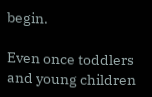begin.

Even once toddlers and young children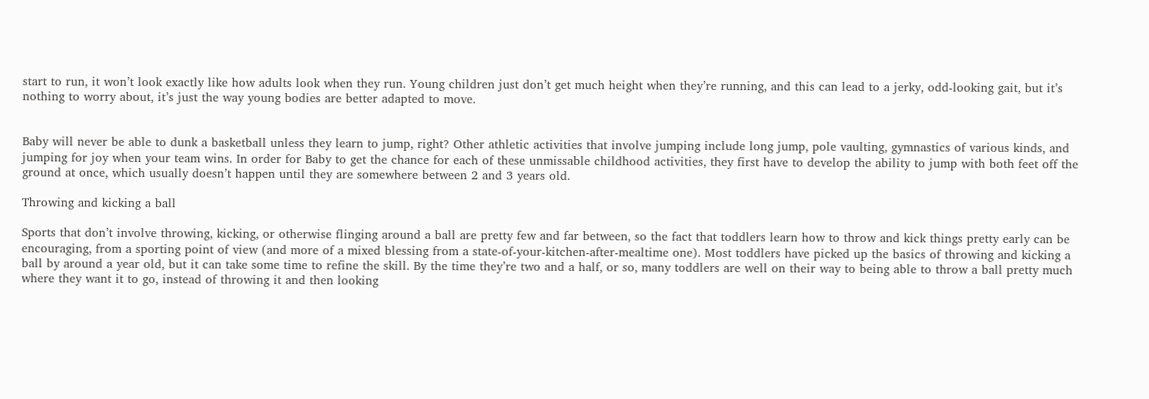start to run, it won’t look exactly like how adults look when they run. Young children just don’t get much height when they’re running, and this can lead to a jerky, odd-looking gait, but it’s nothing to worry about, it’s just the way young bodies are better adapted to move.


Baby will never be able to dunk a basketball unless they learn to jump, right? Other athletic activities that involve jumping include long jump, pole vaulting, gymnastics of various kinds, and jumping for joy when your team wins. In order for Baby to get the chance for each of these unmissable childhood activities, they first have to develop the ability to jump with both feet off the ground at once, which usually doesn’t happen until they are somewhere between 2 and 3 years old.

Throwing and kicking a ball

Sports that don’t involve throwing, kicking, or otherwise flinging around a ball are pretty few and far between, so the fact that toddlers learn how to throw and kick things pretty early can be encouraging, from a sporting point of view (and more of a mixed blessing from a state-of-your-kitchen-after-mealtime one). Most toddlers have picked up the basics of throwing and kicking a ball by around a year old, but it can take some time to refine the skill. By the time they’re two and a half, or so, many toddlers are well on their way to being able to throw a ball pretty much where they want it to go, instead of throwing it and then looking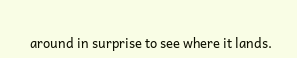around in surprise to see where it lands.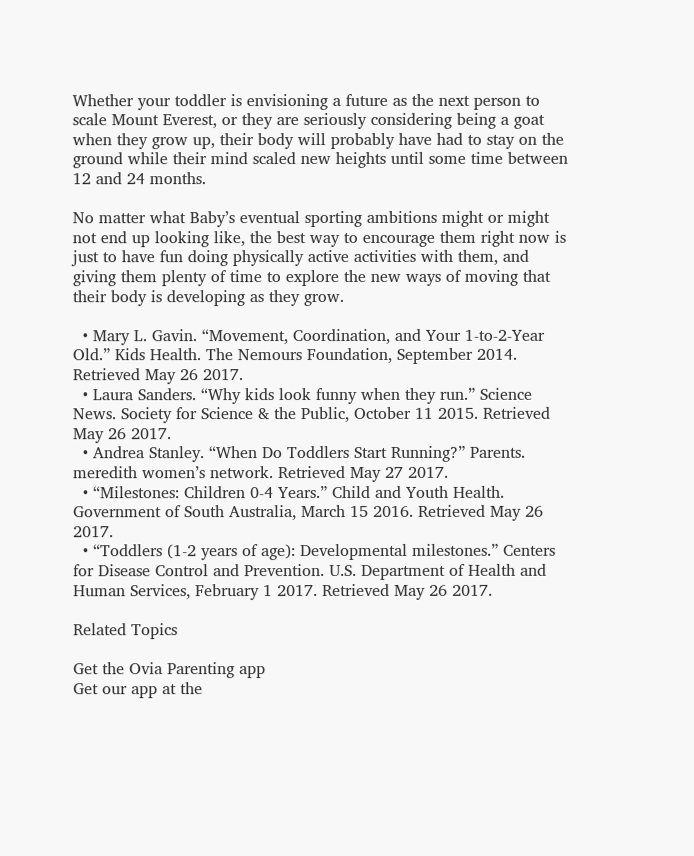Whether your toddler is envisioning a future as the next person to scale Mount Everest, or they are seriously considering being a goat when they grow up, their body will probably have had to stay on the ground while their mind scaled new heights until some time between 12 and 24 months.

No matter what Baby’s eventual sporting ambitions might or might not end up looking like, the best way to encourage them right now is just to have fun doing physically active activities with them, and giving them plenty of time to explore the new ways of moving that their body is developing as they grow.

  • Mary L. Gavin. “Movement, Coordination, and Your 1-to-2-Year Old.” Kids Health. The Nemours Foundation, September 2014. Retrieved May 26 2017.
  • Laura Sanders. “Why kids look funny when they run.” Science News. Society for Science & the Public, October 11 2015. Retrieved May 26 2017.
  • Andrea Stanley. “When Do Toddlers Start Running?” Parents. meredith women’s network. Retrieved May 27 2017.
  • “Milestones: Children 0-4 Years.” Child and Youth Health. Government of South Australia, March 15 2016. Retrieved May 26 2017.
  • “Toddlers (1-2 years of age): Developmental milestones.” Centers for Disease Control and Prevention. U.S. Department of Health and Human Services, February 1 2017. Retrieved May 26 2017.

Related Topics

Get the Ovia Parenting app
Get our app at the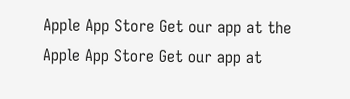Apple App Store Get our app at the Apple App Store Get our app at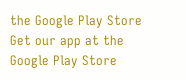the Google Play Store Get our app at the Google Play Store